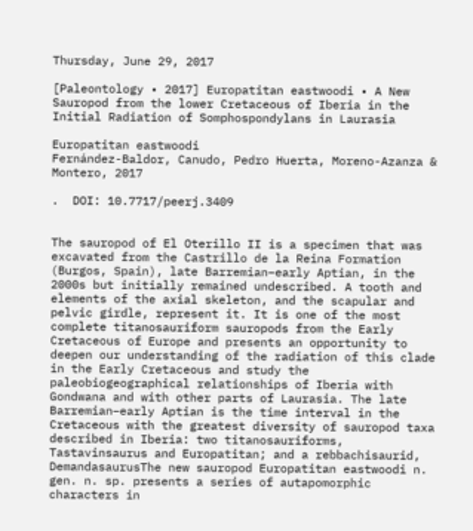Thursday, June 29, 2017

[Paleontology • 2017] Europatitan eastwoodi • A New Sauropod from the lower Cretaceous of Iberia in the Initial Radiation of Somphospondylans in Laurasia

Europatitan eastwoodi
Fernández-Baldor, Canudo, Pedro Huerta, Moreno-Azanza & Montero, 2017

.  DOI: 10.7717/peerj.3409


The sauropod of El Oterillo II is a specimen that was excavated from the Castrillo de la Reina Formation (Burgos, Spain), late Barremian–early Aptian, in the 2000s but initially remained undescribed. A tooth and elements of the axial skeleton, and the scapular and pelvic girdle, represent it. It is one of the most complete titanosauriform sauropods from the Early Cretaceous of Europe and presents an opportunity to deepen our understanding of the radiation of this clade in the Early Cretaceous and study the paleobiogeographical relationships of Iberia with Gondwana and with other parts of Laurasia. The late Barremian–early Aptian is the time interval in the Cretaceous with the greatest diversity of sauropod taxa described in Iberia: two titanosauriforms, Tastavinsaurus and Europatitan; and a rebbachisaurid, DemandasaurusThe new sauropod Europatitan eastwoodi n. gen. n. sp. presents a series of autapomorphic characters in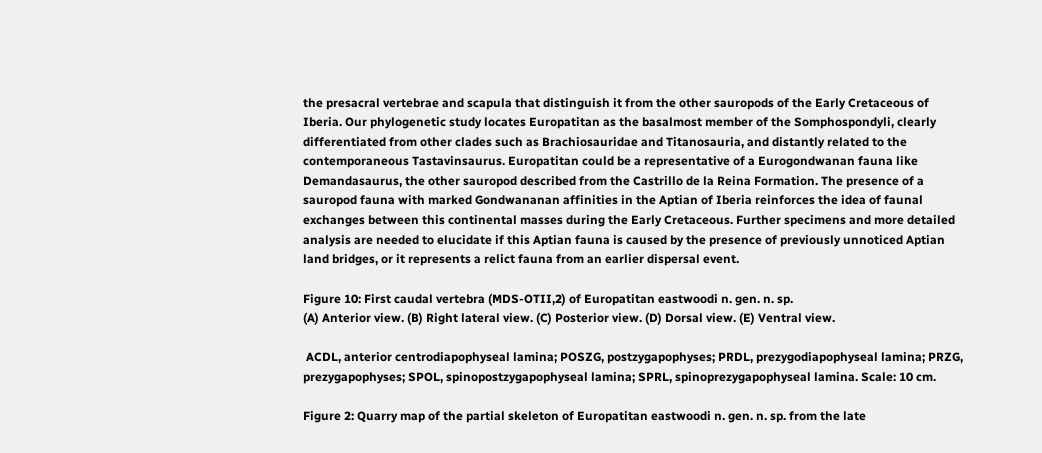the presacral vertebrae and scapula that distinguish it from the other sauropods of the Early Cretaceous of Iberia. Our phylogenetic study locates Europatitan as the basalmost member of the Somphospondyli, clearly differentiated from other clades such as Brachiosauridae and Titanosauria, and distantly related to the contemporaneous Tastavinsaurus. Europatitan could be a representative of a Eurogondwanan fauna like Demandasaurus, the other sauropod described from the Castrillo de la Reina Formation. The presence of a sauropod fauna with marked Gondwananan affinities in the Aptian of Iberia reinforces the idea of faunal exchanges between this continental masses during the Early Cretaceous. Further specimens and more detailed analysis are needed to elucidate if this Aptian fauna is caused by the presence of previously unnoticed Aptian land bridges, or it represents a relict fauna from an earlier dispersal event.

Figure 10: First caudal vertebra (MDS-OTII,2) of Europatitan eastwoodi n. gen. n. sp.
(A) Anterior view. (B) Right lateral view. (C) Posterior view. (D) Dorsal view. (E) Ventral view.

 ACDL, anterior centrodiapophyseal lamina; POSZG, postzygapophyses; PRDL, prezygodiapophyseal lamina; PRZG, prezygapophyses; SPOL, spinopostzygapophyseal lamina; SPRL, spinoprezygapophyseal lamina. Scale: 10 cm.

Figure 2: Quarry map of the partial skeleton of Europatitan eastwoodi n. gen. n. sp. from the late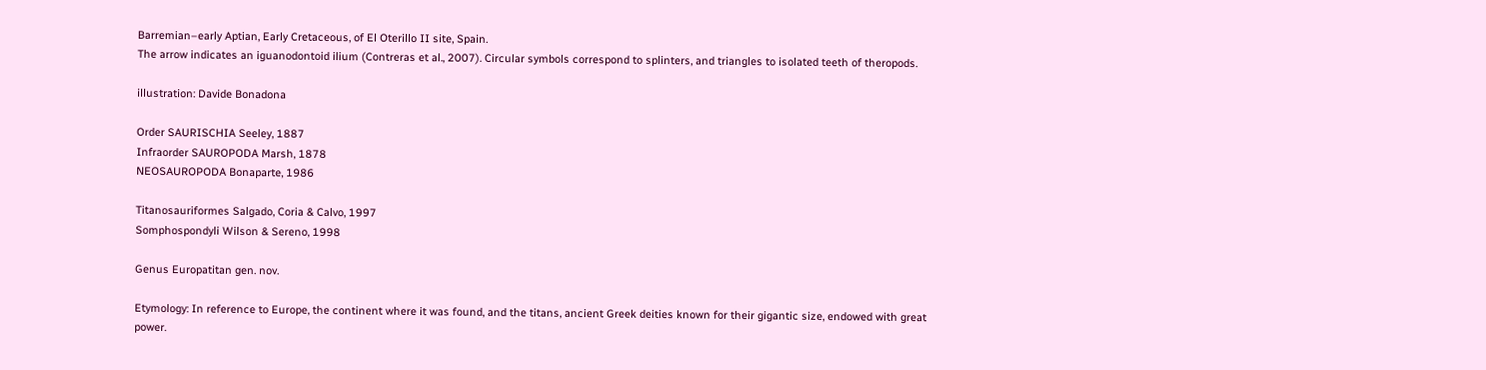Barremian–early Aptian, Early Cretaceous, of El Oterillo II site, Spain.
The arrow indicates an iguanodontoid ilium (Contreras et al., 2007). Circular symbols correspond to splinters, and triangles to isolated teeth of theropods.

illustration: Davide Bonadona

Order SAURISCHIA Seeley, 1887
Infraorder SAUROPODA Marsh, 1878
NEOSAUROPODA Bonaparte, 1986

Titanosauriformes Salgado, Coria & Calvo, 1997
Somphospondyli Wilson & Sereno, 1998

Genus Europatitan gen. nov.

Etymology: In reference to Europe, the continent where it was found, and the titans, ancient Greek deities known for their gigantic size, endowed with great power.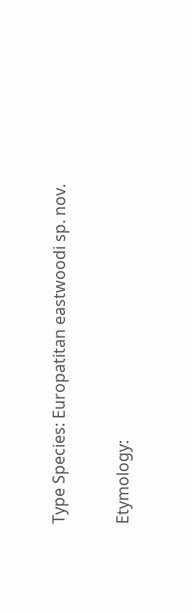Type Species: Europatitan eastwoodi sp. nov.

Etymology: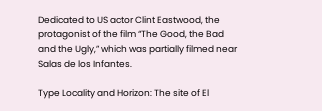Dedicated to US actor Clint Eastwood, the protagonist of the film “The Good, the Bad and the Ugly,” which was partially filmed near Salas de los Infantes.

Type Locality and Horizon: The site of El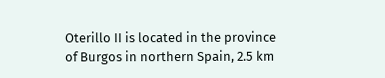Oterillo II is located in the province of Burgos in northern Spain, 2.5 km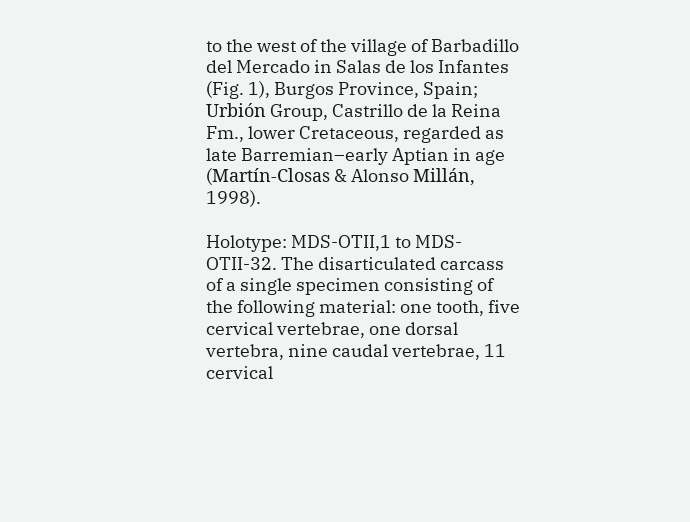to the west of the village of Barbadillo del Mercado in Salas de los Infantes (Fig. 1), Burgos Province, Spain; Urbión Group, Castrillo de la Reina Fm., lower Cretaceous, regarded as late Barremian–early Aptian in age (Martín-Closas & Alonso Millán, 1998).

Holotype: MDS-OTII,1 to MDS-OTII-32. The disarticulated carcass of a single specimen consisting of the following material: one tooth, five cervical vertebrae, one dorsal vertebra, nine caudal vertebrae, 11 cervical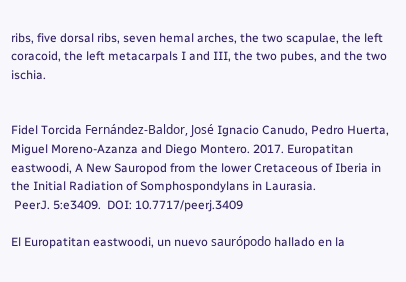ribs, five dorsal ribs, seven hemal arches, the two scapulae, the left coracoid, the left metacarpals I and III, the two pubes, and the two ischia.


Fidel Torcida Fernández-Baldor, José Ignacio Canudo, Pedro Huerta, Miguel Moreno-Azanza and Diego Montero. 2017. Europatitan eastwoodi, A New Sauropod from the lower Cretaceous of Iberia in the Initial Radiation of Somphospondylans in Laurasia.
 PeerJ. 5:e3409.  DOI: 10.7717/peerj.3409

El Europatitan eastwoodi, un nuevo saurópodo hallado en la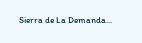Sierra de La Demanda...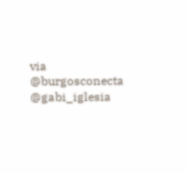via @burgosconecta  @gabi_iglesia